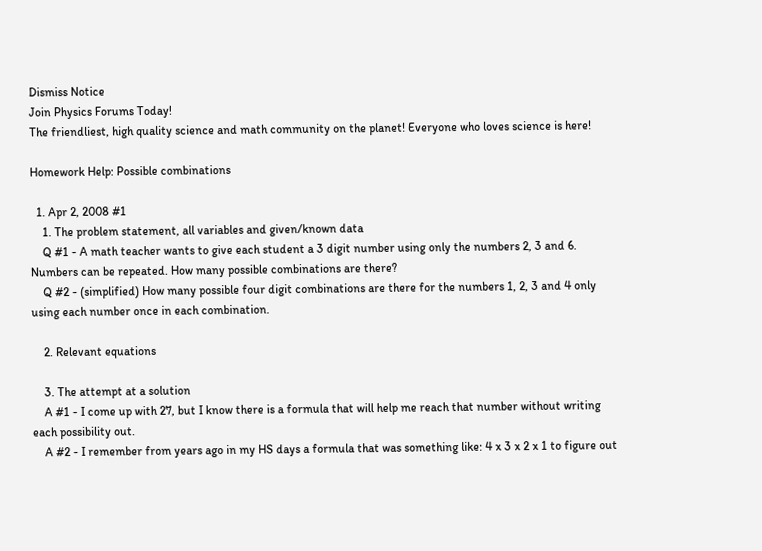Dismiss Notice
Join Physics Forums Today!
The friendliest, high quality science and math community on the planet! Everyone who loves science is here!

Homework Help: Possible combinations

  1. Apr 2, 2008 #1
    1. The problem statement, all variables and given/known data
    Q #1 - A math teacher wants to give each student a 3 digit number using only the numbers 2, 3 and 6. Numbers can be repeated. How many possible combinations are there?
    Q #2 - (simplified) How many possible four digit combinations are there for the numbers 1, 2, 3 and 4 only using each number once in each combination.

    2. Relevant equations

    3. The attempt at a solution
    A #1 - I come up with 27, but I know there is a formula that will help me reach that number without writing each possibility out.
    A #2 - I remember from years ago in my HS days a formula that was something like: 4 x 3 x 2 x 1 to figure out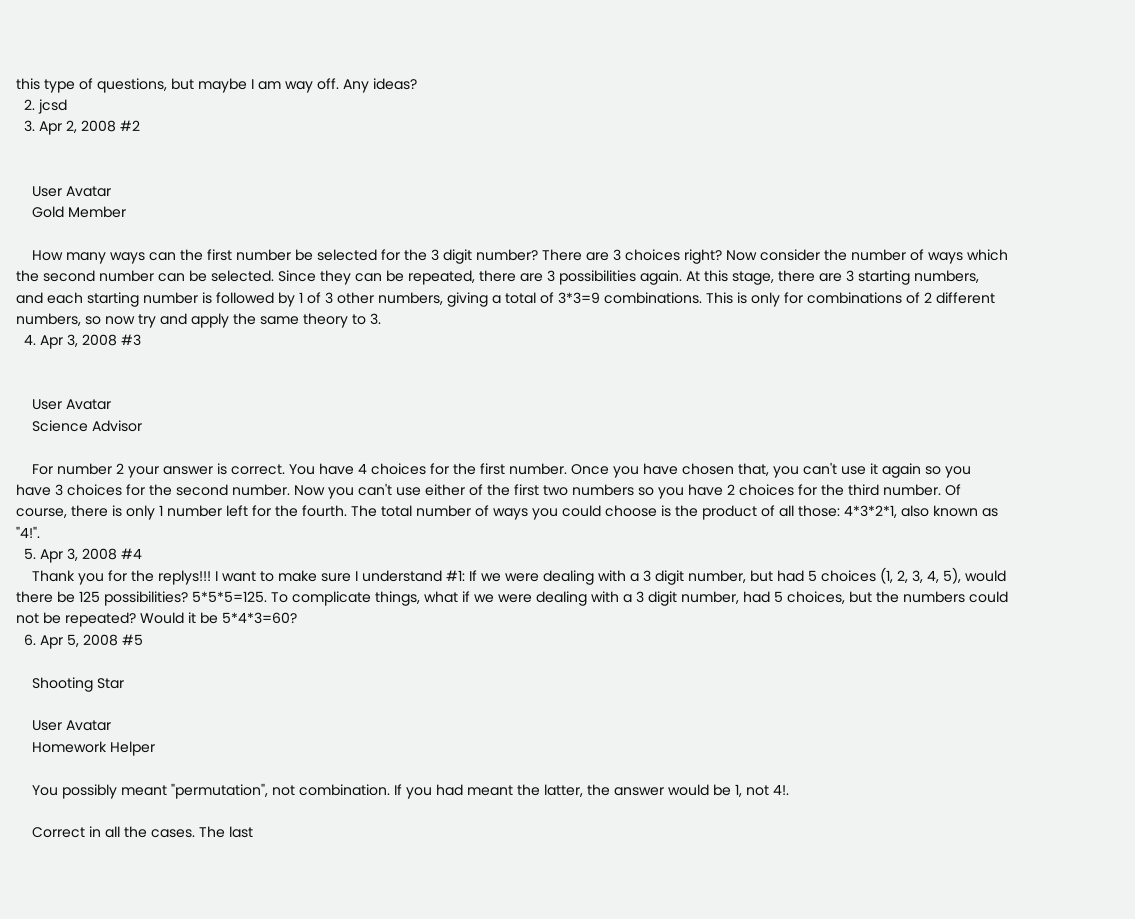this type of questions, but maybe I am way off. Any ideas?
  2. jcsd
  3. Apr 2, 2008 #2


    User Avatar
    Gold Member

    How many ways can the first number be selected for the 3 digit number? There are 3 choices right? Now consider the number of ways which the second number can be selected. Since they can be repeated, there are 3 possibilities again. At this stage, there are 3 starting numbers, and each starting number is followed by 1 of 3 other numbers, giving a total of 3*3=9 combinations. This is only for combinations of 2 different numbers, so now try and apply the same theory to 3.
  4. Apr 3, 2008 #3


    User Avatar
    Science Advisor

    For number 2 your answer is correct. You have 4 choices for the first number. Once you have chosen that, you can't use it again so you have 3 choices for the second number. Now you can't use either of the first two numbers so you have 2 choices for the third number. Of course, there is only 1 number left for the fourth. The total number of ways you could choose is the product of all those: 4*3*2*1, also known as "4!".
  5. Apr 3, 2008 #4
    Thank you for the replys!!! I want to make sure I understand #1: If we were dealing with a 3 digit number, but had 5 choices (1, 2, 3, 4, 5), would there be 125 possibilities? 5*5*5=125. To complicate things, what if we were dealing with a 3 digit number, had 5 choices, but the numbers could not be repeated? Would it be 5*4*3=60?
  6. Apr 5, 2008 #5

    Shooting Star

    User Avatar
    Homework Helper

    You possibly meant "permutation", not combination. If you had meant the latter, the answer would be 1, not 4!.

    Correct in all the cases. The last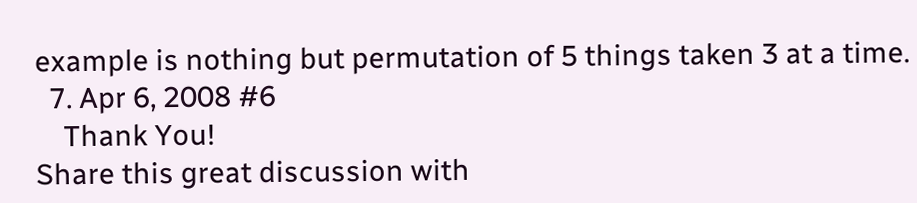example is nothing but permutation of 5 things taken 3 at a time.
  7. Apr 6, 2008 #6
    Thank You!
Share this great discussion with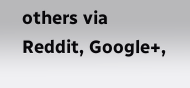others via Reddit, Google+,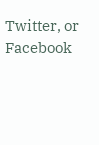Twitter, or Facebook